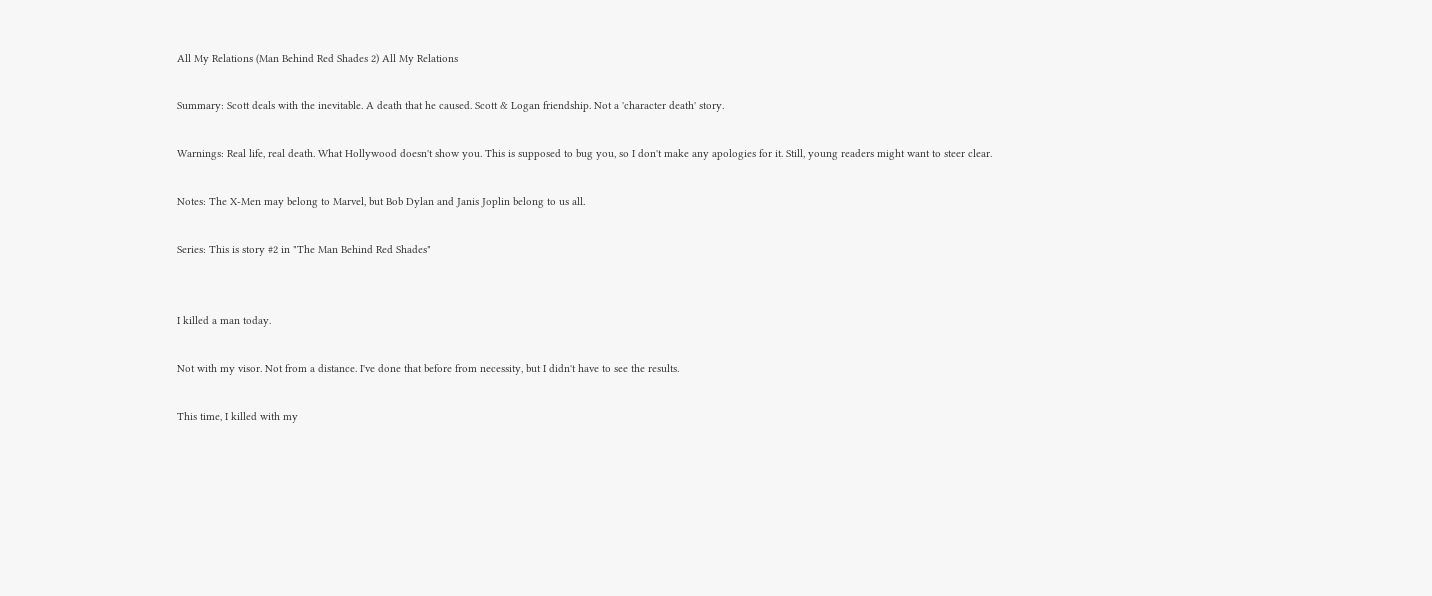All My Relations (Man Behind Red Shades 2) All My Relations

Summary: Scott deals with the inevitable. A death that he caused. Scott & Logan friendship. Not a 'character death' story.

Warnings: Real life, real death. What Hollywood doesn't show you. This is supposed to bug you, so I don't make any apologies for it. Still, young readers might want to steer clear.

Notes: The X-Men may belong to Marvel, but Bob Dylan and Janis Joplin belong to us all.

Series: This is story #2 in "The Man Behind Red Shades"


I killed a man today.

Not with my visor. Not from a distance. I've done that before from necessity, but I didn't have to see the results.

This time, I killed with my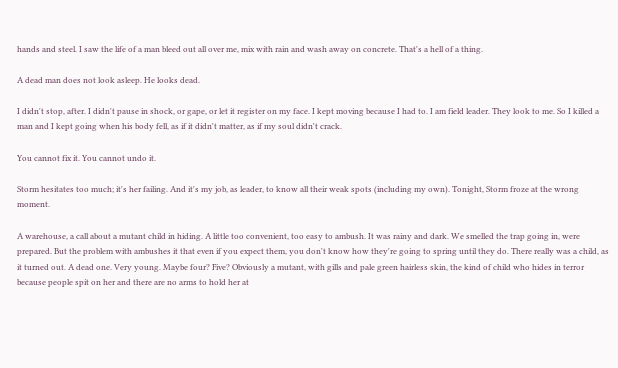hands and steel. I saw the life of a man bleed out all over me, mix with rain and wash away on concrete. That's a hell of a thing.

A dead man does not look asleep. He looks dead.

I didn't stop, after. I didn't pause in shock, or gape, or let it register on my face. I kept moving because I had to. I am field leader. They look to me. So I killed a man and I kept going when his body fell, as if it didn't matter, as if my soul didn't crack.

You cannot fix it. You cannot undo it.

Storm hesitates too much; it's her failing. And it's my job, as leader, to know all their weak spots (including my own). Tonight, Storm froze at the wrong moment.

A warehouse, a call about a mutant child in hiding. A little too convenient, too easy to ambush. It was rainy and dark. We smelled the trap going in, were prepared. But the problem with ambushes it that even if you expect them, you don't know how they're going to spring until they do. There really was a child, as it turned out. A dead one. Very young. Maybe four? Five? Obviously a mutant, with gills and pale green hairless skin, the kind of child who hides in terror because people spit on her and there are no arms to hold her at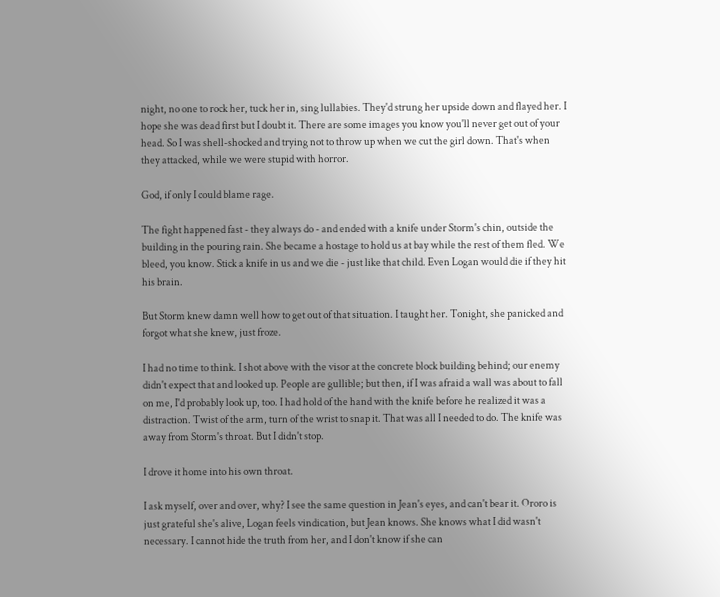night, no one to rock her, tuck her in, sing lullabies. They'd strung her upside down and flayed her. I hope she was dead first but I doubt it. There are some images you know you'll never get out of your head. So I was shell-shocked and trying not to throw up when we cut the girl down. That's when they attacked, while we were stupid with horror.

God, if only I could blame rage.

The fight happened fast - they always do - and ended with a knife under Storm's chin, outside the building in the pouring rain. She became a hostage to hold us at bay while the rest of them fled. We bleed, you know. Stick a knife in us and we die - just like that child. Even Logan would die if they hit his brain.

But Storm knew damn well how to get out of that situation. I taught her. Tonight, she panicked and forgot what she knew, just froze.

I had no time to think. I shot above with the visor at the concrete block building behind; our enemy didn't expect that and looked up. People are gullible; but then, if I was afraid a wall was about to fall on me, I'd probably look up, too. I had hold of the hand with the knife before he realized it was a distraction. Twist of the arm, turn of the wrist to snap it. That was all I needed to do. The knife was away from Storm's throat. But I didn't stop.

I drove it home into his own throat.

I ask myself, over and over, why? I see the same question in Jean's eyes, and can't bear it. Ororo is just grateful she's alive, Logan feels vindication, but Jean knows. She knows what I did wasn't necessary. I cannot hide the truth from her, and I don't know if she can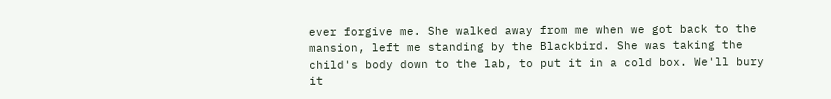ever forgive me. She walked away from me when we got back to the mansion, left me standing by the Blackbird. She was taking the child's body down to the lab, to put it in a cold box. We'll bury it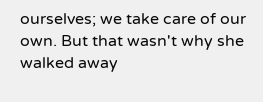ourselves; we take care of our own. But that wasn't why she walked away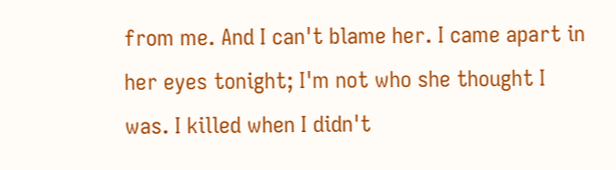from me. And I can't blame her. I came apart in her eyes tonight; I'm not who she thought I was. I killed when I didn't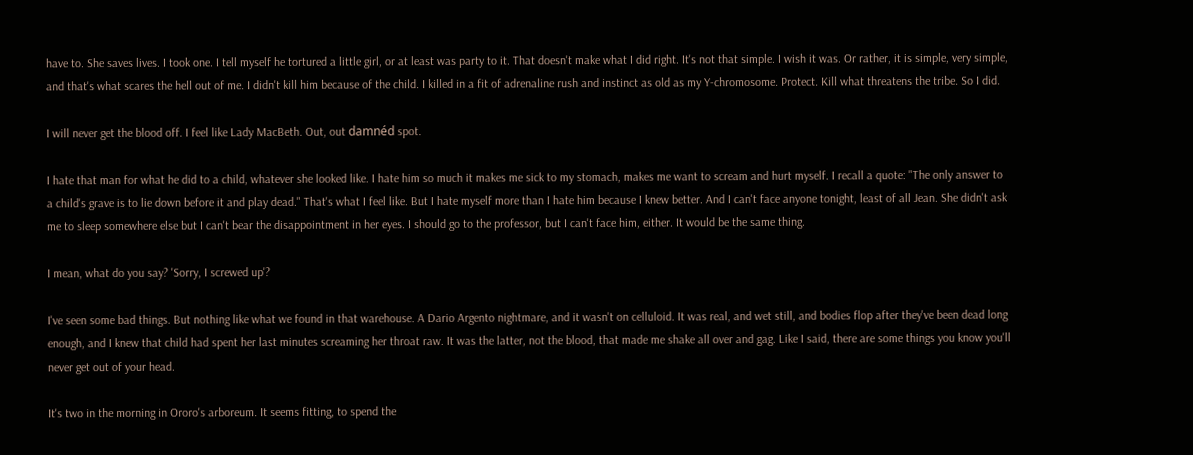have to. She saves lives. I took one. I tell myself he tortured a little girl, or at least was party to it. That doesn't make what I did right. It's not that simple. I wish it was. Or rather, it is simple, very simple, and that's what scares the hell out of me. I didn't kill him because of the child. I killed in a fit of adrenaline rush and instinct as old as my Y-chromosome. Protect. Kill what threatens the tribe. So I did.

I will never get the blood off. I feel like Lady MacBeth. Out, out damnéd spot.

I hate that man for what he did to a child, whatever she looked like. I hate him so much it makes me sick to my stomach, makes me want to scream and hurt myself. I recall a quote: "The only answer to a child's grave is to lie down before it and play dead." That's what I feel like. But I hate myself more than I hate him because I knew better. And I can't face anyone tonight, least of all Jean. She didn't ask me to sleep somewhere else but I can't bear the disappointment in her eyes. I should go to the professor, but I can't face him, either. It would be the same thing.

I mean, what do you say? 'Sorry, I screwed up'?

I've seen some bad things. But nothing like what we found in that warehouse. A Dario Argento nightmare, and it wasn't on celluloid. It was real, and wet still, and bodies flop after they've been dead long enough, and I knew that child had spent her last minutes screaming her throat raw. It was the latter, not the blood, that made me shake all over and gag. Like I said, there are some things you know you'll never get out of your head.

It's two in the morning in Ororo's arboreum. It seems fitting, to spend the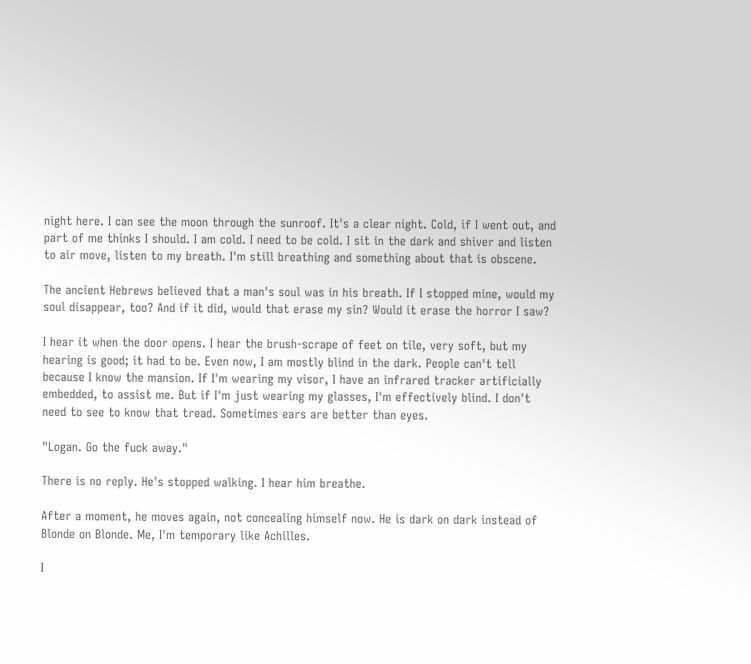night here. I can see the moon through the sunroof. It's a clear night. Cold, if I went out, and part of me thinks I should. I am cold. I need to be cold. I sit in the dark and shiver and listen to air move, listen to my breath. I'm still breathing and something about that is obscene.

The ancient Hebrews believed that a man's soul was in his breath. If I stopped mine, would my soul disappear, too? And if it did, would that erase my sin? Would it erase the horror I saw?

I hear it when the door opens. I hear the brush-scrape of feet on tile, very soft, but my hearing is good; it had to be. Even now, I am mostly blind in the dark. People can't tell because I know the mansion. If I'm wearing my visor, I have an infrared tracker artificially embedded, to assist me. But if I'm just wearing my glasses, I'm effectively blind. I don't need to see to know that tread. Sometimes ears are better than eyes.

"Logan. Go the fuck away."

There is no reply. He's stopped walking. I hear him breathe.

After a moment, he moves again, not concealing himself now. He is dark on dark instead of Blonde on Blonde. Me, I'm temporary like Achilles.

I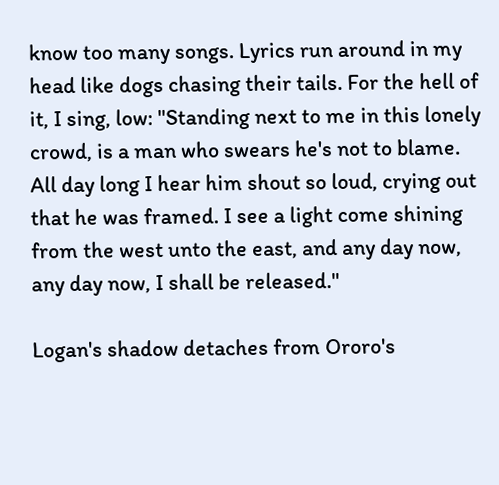know too many songs. Lyrics run around in my head like dogs chasing their tails. For the hell of it, I sing, low: "Standing next to me in this lonely crowd, is a man who swears he's not to blame. All day long I hear him shout so loud, crying out that he was framed. I see a light come shining from the west unto the east, and any day now, any day now, I shall be released."

Logan's shadow detaches from Ororo's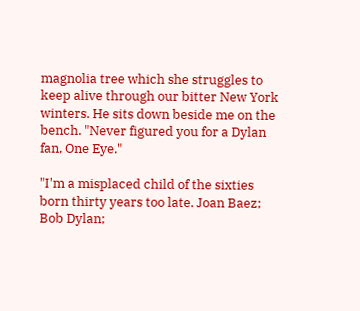magnolia tree which she struggles to keep alive through our bitter New York winters. He sits down beside me on the bench. "Never figured you for a Dylan fan, One Eye."

"I'm a misplaced child of the sixties born thirty years too late. Joan Baez; Bob Dylan;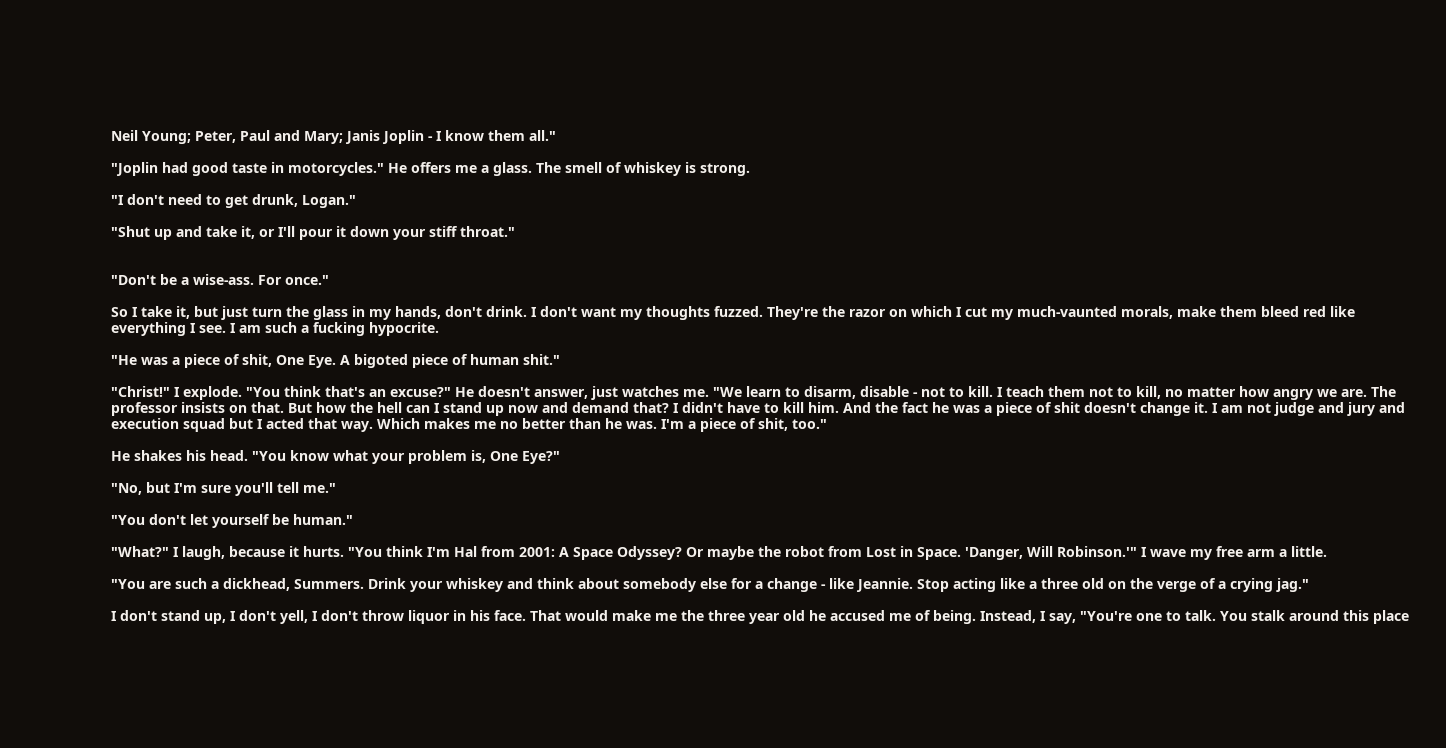Neil Young; Peter, Paul and Mary; Janis Joplin - I know them all."

"Joplin had good taste in motorcycles." He offers me a glass. The smell of whiskey is strong.

"I don't need to get drunk, Logan."

"Shut up and take it, or I'll pour it down your stiff throat."


"Don't be a wise-ass. For once."

So I take it, but just turn the glass in my hands, don't drink. I don't want my thoughts fuzzed. They're the razor on which I cut my much-vaunted morals, make them bleed red like everything I see. I am such a fucking hypocrite.

"He was a piece of shit, One Eye. A bigoted piece of human shit."

"Christ!" I explode. "You think that's an excuse?" He doesn't answer, just watches me. "We learn to disarm, disable - not to kill. I teach them not to kill, no matter how angry we are. The professor insists on that. But how the hell can I stand up now and demand that? I didn't have to kill him. And the fact he was a piece of shit doesn't change it. I am not judge and jury and execution squad but I acted that way. Which makes me no better than he was. I'm a piece of shit, too."

He shakes his head. "You know what your problem is, One Eye?"

"No, but I'm sure you'll tell me."

"You don't let yourself be human."

"What?" I laugh, because it hurts. "You think I'm Hal from 2001: A Space Odyssey? Or maybe the robot from Lost in Space. 'Danger, Will Robinson.'" I wave my free arm a little.

"You are such a dickhead, Summers. Drink your whiskey and think about somebody else for a change - like Jeannie. Stop acting like a three old on the verge of a crying jag."

I don't stand up, I don't yell, I don't throw liquor in his face. That would make me the three year old he accused me of being. Instead, I say, "You're one to talk. You stalk around this place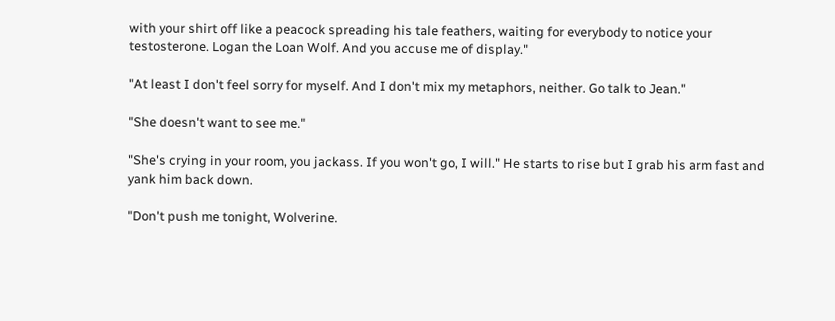with your shirt off like a peacock spreading his tale feathers, waiting for everybody to notice your testosterone. Logan the Loan Wolf. And you accuse me of display."

"At least I don't feel sorry for myself. And I don't mix my metaphors, neither. Go talk to Jean."

"She doesn't want to see me."

"She's crying in your room, you jackass. If you won't go, I will." He starts to rise but I grab his arm fast and yank him back down.

"Don't push me tonight, Wolverine.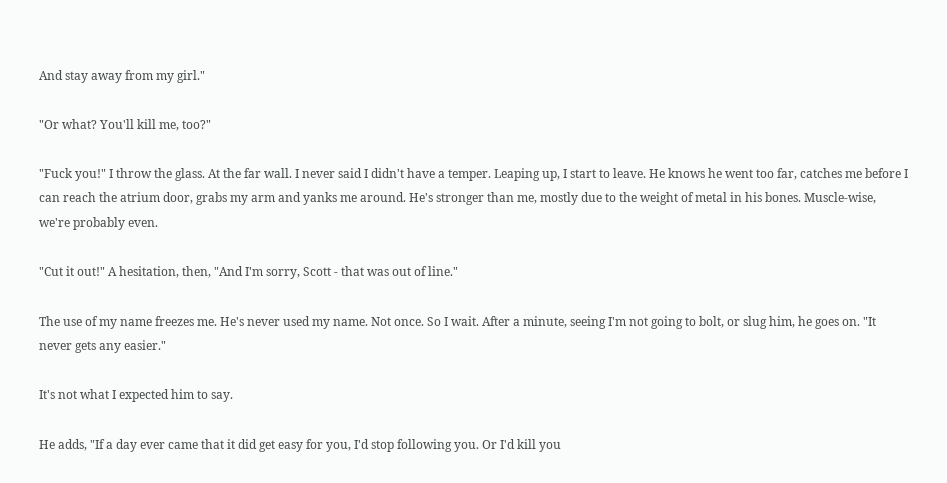And stay away from my girl."

"Or what? You'll kill me, too?"

"Fuck you!" I throw the glass. At the far wall. I never said I didn't have a temper. Leaping up, I start to leave. He knows he went too far, catches me before I can reach the atrium door, grabs my arm and yanks me around. He's stronger than me, mostly due to the weight of metal in his bones. Muscle-wise, we're probably even.

"Cut it out!" A hesitation, then, "And I'm sorry, Scott - that was out of line."

The use of my name freezes me. He's never used my name. Not once. So I wait. After a minute, seeing I'm not going to bolt, or slug him, he goes on. "It never gets any easier."

It's not what I expected him to say.

He adds, "If a day ever came that it did get easy for you, I'd stop following you. Or I'd kill you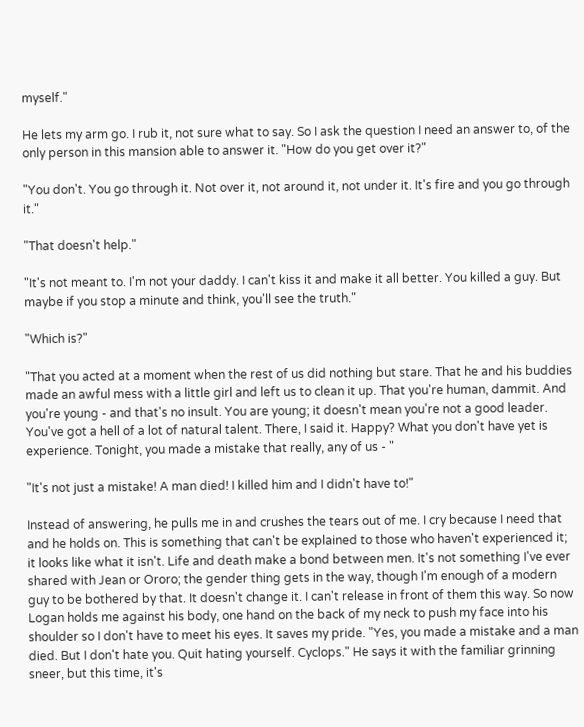myself."

He lets my arm go. I rub it, not sure what to say. So I ask the question I need an answer to, of the only person in this mansion able to answer it. "How do you get over it?"

"You don't. You go through it. Not over it, not around it, not under it. It's fire and you go through it."

"That doesn't help."

"It's not meant to. I'm not your daddy. I can't kiss it and make it all better. You killed a guy. But maybe if you stop a minute and think, you'll see the truth."

"Which is?"

"That you acted at a moment when the rest of us did nothing but stare. That he and his buddies made an awful mess with a little girl and left us to clean it up. That you're human, dammit. And you're young - and that's no insult. You are young; it doesn't mean you're not a good leader. You've got a hell of a lot of natural talent. There, I said it. Happy? What you don't have yet is experience. Tonight, you made a mistake that really, any of us - "

"It's not just a mistake! A man died! I killed him and I didn't have to!"

Instead of answering, he pulls me in and crushes the tears out of me. I cry because I need that and he holds on. This is something that can't be explained to those who haven't experienced it; it looks like what it isn't. Life and death make a bond between men. It's not something I've ever shared with Jean or Ororo; the gender thing gets in the way, though I'm enough of a modern guy to be bothered by that. It doesn't change it. I can't release in front of them this way. So now Logan holds me against his body, one hand on the back of my neck to push my face into his shoulder so I don't have to meet his eyes. It saves my pride. "Yes, you made a mistake and a man died. But I don't hate you. Quit hating yourself. Cyclops." He says it with the familiar grinning sneer, but this time, it's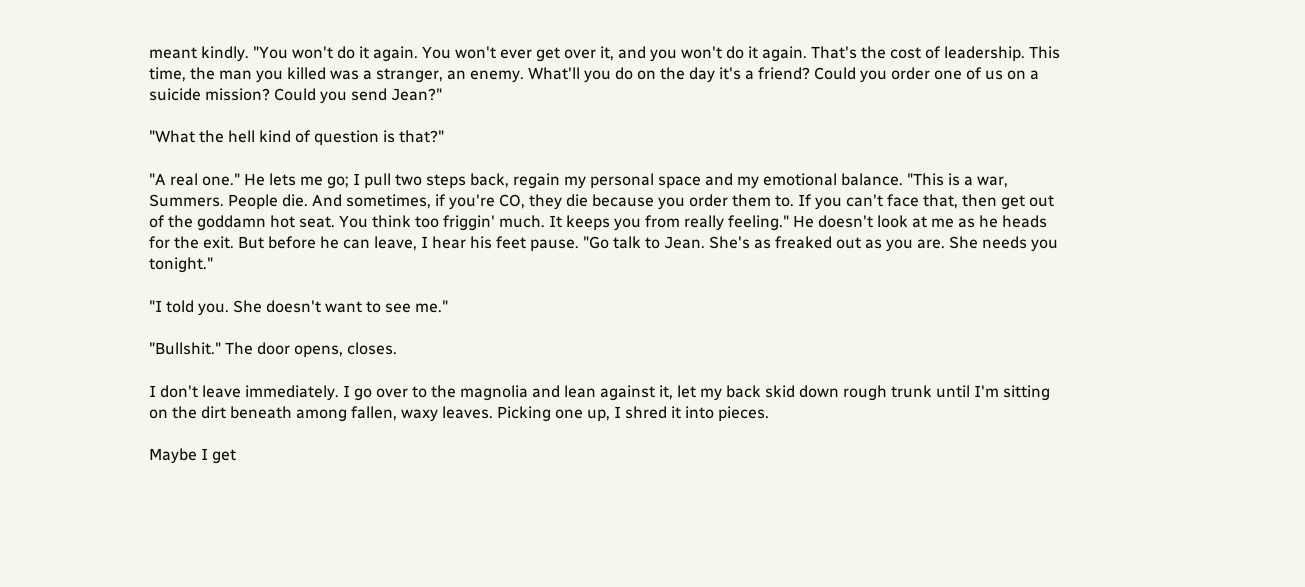meant kindly. "You won't do it again. You won't ever get over it, and you won't do it again. That's the cost of leadership. This time, the man you killed was a stranger, an enemy. What'll you do on the day it's a friend? Could you order one of us on a suicide mission? Could you send Jean?"

"What the hell kind of question is that?"

"A real one." He lets me go; I pull two steps back, regain my personal space and my emotional balance. "This is a war, Summers. People die. And sometimes, if you're CO, they die because you order them to. If you can't face that, then get out of the goddamn hot seat. You think too friggin' much. It keeps you from really feeling." He doesn't look at me as he heads for the exit. But before he can leave, I hear his feet pause. "Go talk to Jean. She's as freaked out as you are. She needs you tonight."

"I told you. She doesn't want to see me."

"Bullshit." The door opens, closes.

I don't leave immediately. I go over to the magnolia and lean against it, let my back skid down rough trunk until I'm sitting on the dirt beneath among fallen, waxy leaves. Picking one up, I shred it into pieces.

Maybe I get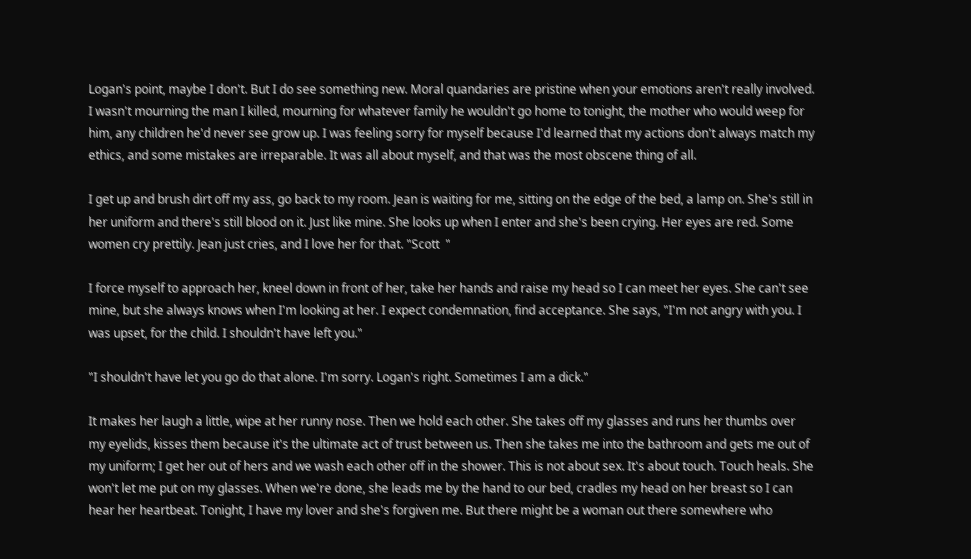Logan's point, maybe I don't. But I do see something new. Moral quandaries are pristine when your emotions aren't really involved. I wasn't mourning the man I killed, mourning for whatever family he wouldn't go home to tonight, the mother who would weep for him, any children he'd never see grow up. I was feeling sorry for myself because I'd learned that my actions don't always match my ethics, and some mistakes are irreparable. It was all about myself, and that was the most obscene thing of all.

I get up and brush dirt off my ass, go back to my room. Jean is waiting for me, sitting on the edge of the bed, a lamp on. She's still in her uniform and there's still blood on it. Just like mine. She looks up when I enter and she's been crying. Her eyes are red. Some women cry prettily. Jean just cries, and I love her for that. "Scott  "

I force myself to approach her, kneel down in front of her, take her hands and raise my head so I can meet her eyes. She can't see mine, but she always knows when I'm looking at her. I expect condemnation, find acceptance. She says, "I'm not angry with you. I was upset, for the child. I shouldn't have left you."

"I shouldn't have let you go do that alone. I'm sorry. Logan's right. Sometimes I am a dick."

It makes her laugh a little, wipe at her runny nose. Then we hold each other. She takes off my glasses and runs her thumbs over my eyelids, kisses them because it's the ultimate act of trust between us. Then she takes me into the bathroom and gets me out of my uniform; I get her out of hers and we wash each other off in the shower. This is not about sex. It's about touch. Touch heals. She won't let me put on my glasses. When we're done, she leads me by the hand to our bed, cradles my head on her breast so I can hear her heartbeat. Tonight, I have my lover and she's forgiven me. But there might be a woman out there somewhere who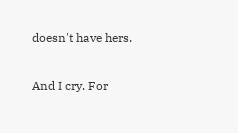doesn't have hers.

And I cry. For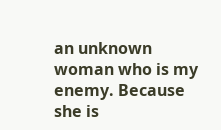an unknown woman who is my enemy. Because she is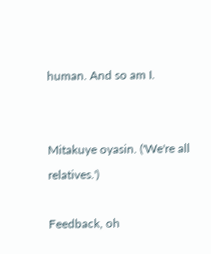human. And so am I.


Mitakuye oyasin. ('We're all relatives.')

Feedback, oh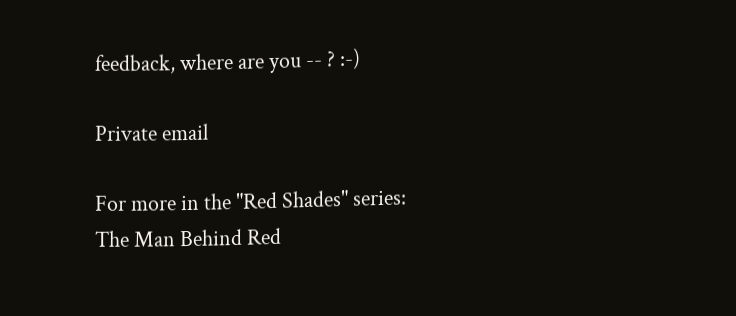feedback, where are you -- ? :-)

Private email

For more in the "Red Shades" series:
The Man Behind Red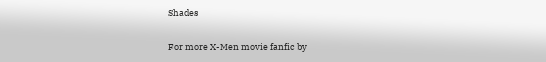Shades

For more X-Men movie fanfic by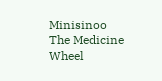Minisinoo
The Medicine Wheel